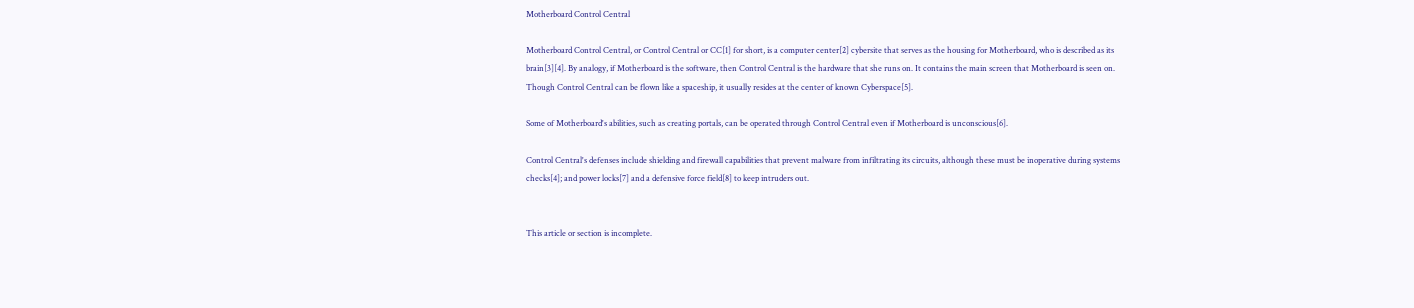Motherboard Control Central

Motherboard Control Central, or Control Central or CC[1] for short, is a computer center[2] cybersite that serves as the housing for Motherboard, who is described as its brain[3][4]. By analogy, if Motherboard is the software, then Control Central is the hardware that she runs on. It contains the main screen that Motherboard is seen on. Though Control Central can be flown like a spaceship, it usually resides at the center of known Cyberspace[5].

Some of Motherboard's abilities, such as creating portals, can be operated through Control Central even if Motherboard is unconscious[6].

Control Central's defenses include shielding and firewall capabilities that prevent malware from infiltrating its circuits, although these must be inoperative during systems checks[4]; and power locks[7] and a defensive force field[8] to keep intruders out.


This article or section is incomplete.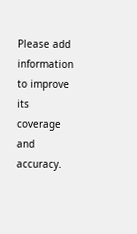Please add information to improve its coverage and accuracy.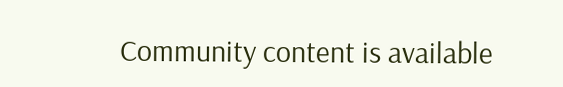Community content is available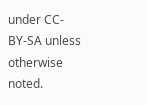under CC-BY-SA unless otherwise noted.